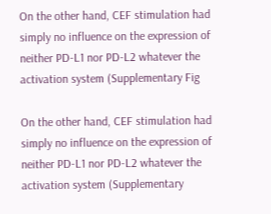On the other hand, CEF stimulation had simply no influence on the expression of neither PD-L1 nor PD-L2 whatever the activation system (Supplementary Fig

On the other hand, CEF stimulation had simply no influence on the expression of neither PD-L1 nor PD-L2 whatever the activation system (Supplementary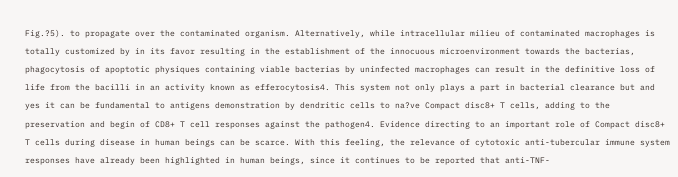Fig.?5). to propagate over the contaminated organism. Alternatively, while intracellular milieu of contaminated macrophages is totally customized by in its favor resulting in the establishment of the innocuous microenvironment towards the bacterias, phagocytosis of apoptotic physiques containing viable bacterias by uninfected macrophages can result in the definitive loss of life from the bacilli in an activity known as efferocytosis4. This system not only plays a part in bacterial clearance but and yes it can be fundamental to antigens demonstration by dendritic cells to na?ve Compact disc8+ T cells, adding to the preservation and begin of CD8+ T cell responses against the pathogen4. Evidence directing to an important role of Compact disc8+ T cells during disease in human beings can be scarce. With this feeling, the relevance of cytotoxic anti-tubercular immune system responses have already been highlighted in human beings, since it continues to be reported that anti-TNF-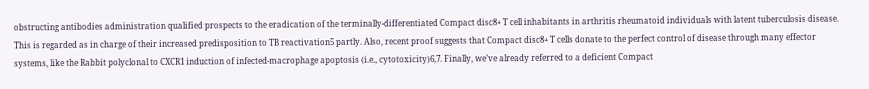obstructing antibodies administration qualified prospects to the eradication of the terminally-differentiated Compact disc8+ T cell inhabitants in arthritis rheumatoid individuals with latent tuberculosis disease. This is regarded as in charge of their increased predisposition to TB reactivation5 partly. Also, recent proof suggests that Compact disc8+ T cells donate to the perfect control of disease through many effector systems, like the Rabbit polyclonal to CXCR1 induction of infected-macrophage apoptosis (i.e., cytotoxicity)6,7. Finally, we’ve already referred to a deficient Compact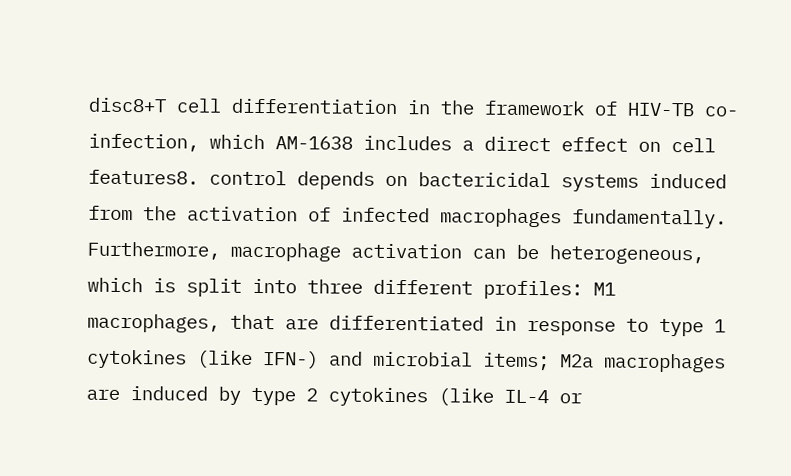disc8+T cell differentiation in the framework of HIV-TB co-infection, which AM-1638 includes a direct effect on cell features8. control depends on bactericidal systems induced from the activation of infected macrophages fundamentally. Furthermore, macrophage activation can be heterogeneous, which is split into three different profiles: M1 macrophages, that are differentiated in response to type 1 cytokines (like IFN-) and microbial items; M2a macrophages are induced by type 2 cytokines (like IL-4 or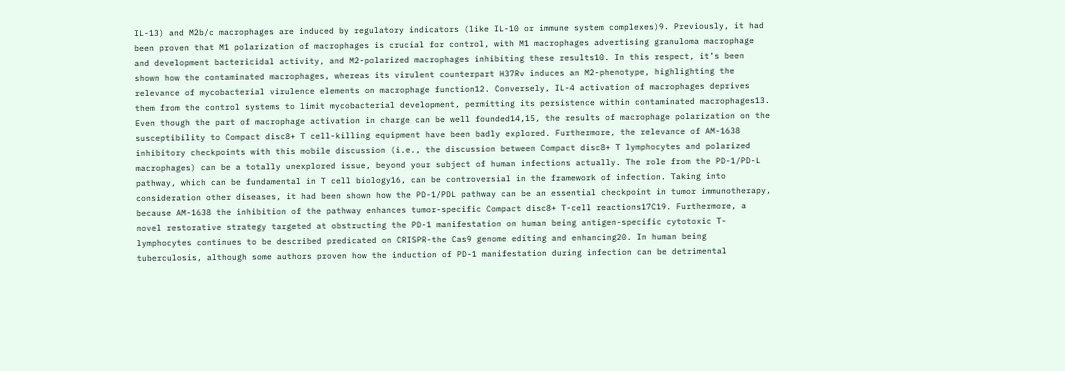IL-13) and M2b/c macrophages are induced by regulatory indicators (like IL-10 or immune system complexes)9. Previously, it had been proven that M1 polarization of macrophages is crucial for control, with M1 macrophages advertising granuloma macrophage and development bactericidal activity, and M2-polarized macrophages inhibiting these results10. In this respect, it’s been shown how the contaminated macrophages, whereas its virulent counterpart H37Rv induces an M2-phenotype, highlighting the relevance of mycobacterial virulence elements on macrophage function12. Conversely, IL-4 activation of macrophages deprives them from the control systems to limit mycobacterial development, permitting its persistence within contaminated macrophages13. Even though the part of macrophage activation in charge can be well founded14,15, the results of macrophage polarization on the susceptibility to Compact disc8+ T cell-killing equipment have been badly explored. Furthermore, the relevance of AM-1638 inhibitory checkpoints with this mobile discussion (i.e., the discussion between Compact disc8+ T lymphocytes and polarized macrophages) can be a totally unexplored issue, beyond your subject of human infections actually. The role from the PD-1/PD-L pathway, which can be fundamental in T cell biology16, can be controversial in the framework of infection. Taking into consideration other diseases, it had been shown how the PD-1/PDL pathway can be an essential checkpoint in tumor immunotherapy, because AM-1638 the inhibition of the pathway enhances tumor-specific Compact disc8+ T-cell reactions17C19. Furthermore, a novel restorative strategy targeted at obstructing the PD-1 manifestation on human being antigen-specific cytotoxic T-lymphocytes continues to be described predicated on CRISPR-the Cas9 genome editing and enhancing20. In human being tuberculosis, although some authors proven how the induction of PD-1 manifestation during infection can be detrimental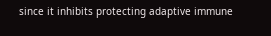since it inhibits protecting adaptive immune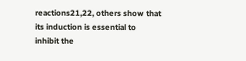reactions21,22, others show that its induction is essential to inhibit the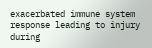exacerbated immune system response leading to injury during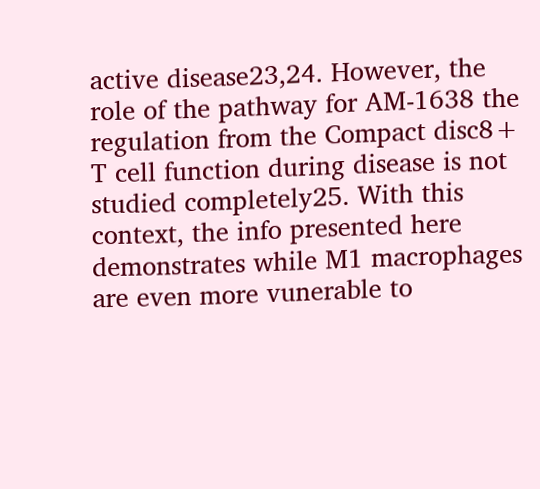active disease23,24. However, the role of the pathway for AM-1638 the regulation from the Compact disc8+ T cell function during disease is not studied completely25. With this context, the info presented here demonstrates while M1 macrophages are even more vunerable to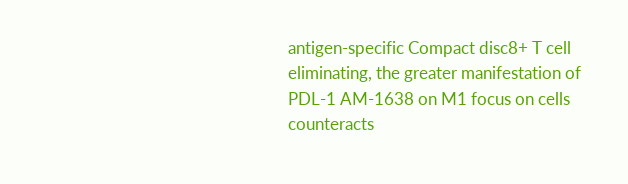antigen-specific Compact disc8+ T cell eliminating, the greater manifestation of PDL-1 AM-1638 on M1 focus on cells counteracts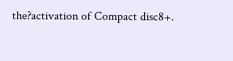the?activation of Compact disc8+.